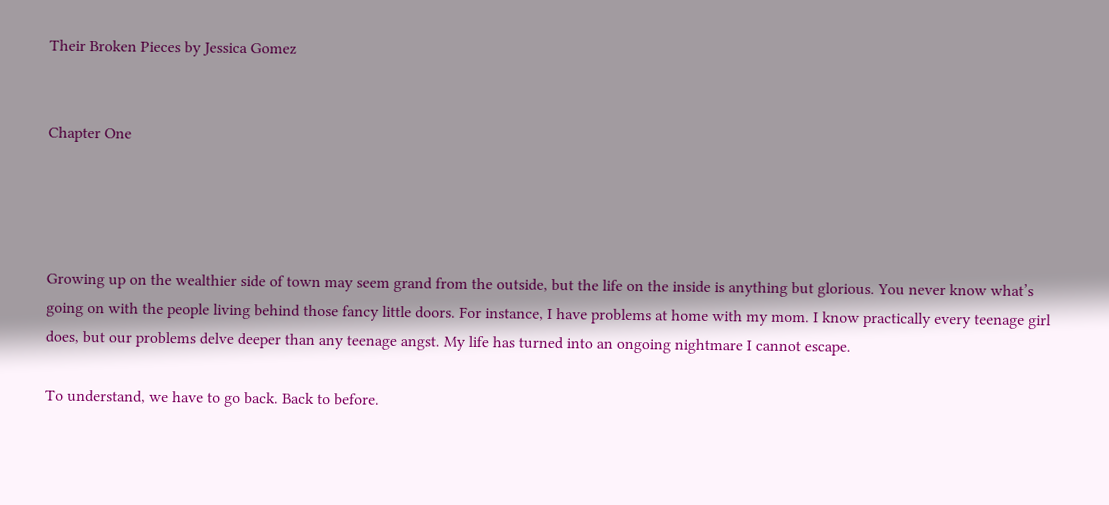Their Broken Pieces by Jessica Gomez


Chapter One




Growing up on the wealthier side of town may seem grand from the outside, but the life on the inside is anything but glorious. You never know what’s going on with the people living behind those fancy little doors. For instance, I have problems at home with my mom. I know practically every teenage girl does, but our problems delve deeper than any teenage angst. My life has turned into an ongoing nightmare I cannot escape.

To understand, we have to go back. Back to before.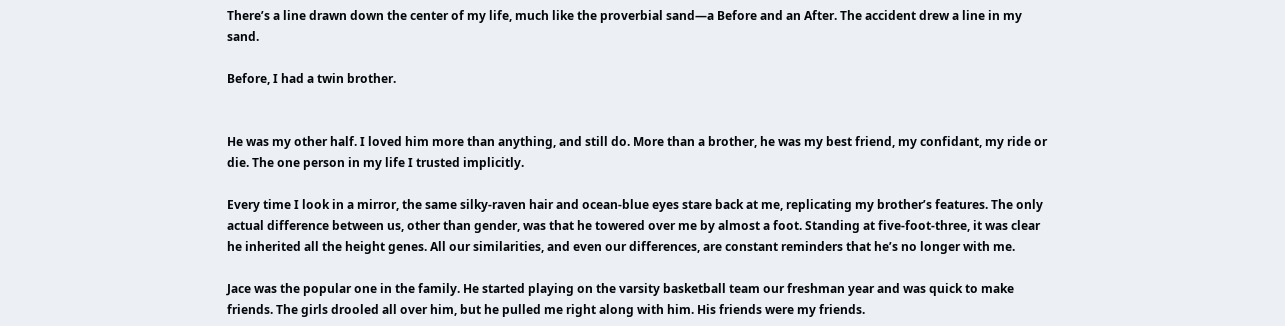There’s a line drawn down the center of my life, much like the proverbial sand—a Before and an After. The accident drew a line in my sand.

Before, I had a twin brother.


He was my other half. I loved him more than anything, and still do. More than a brother, he was my best friend, my confidant, my ride or die. The one person in my life I trusted implicitly.

Every time I look in a mirror, the same silky-raven hair and ocean-blue eyes stare back at me, replicating my brother’s features. The only actual difference between us, other than gender, was that he towered over me by almost a foot. Standing at five-foot-three, it was clear he inherited all the height genes. All our similarities, and even our differences, are constant reminders that he’s no longer with me.

Jace was the popular one in the family. He started playing on the varsity basketball team our freshman year and was quick to make friends. The girls drooled all over him, but he pulled me right along with him. His friends were my friends.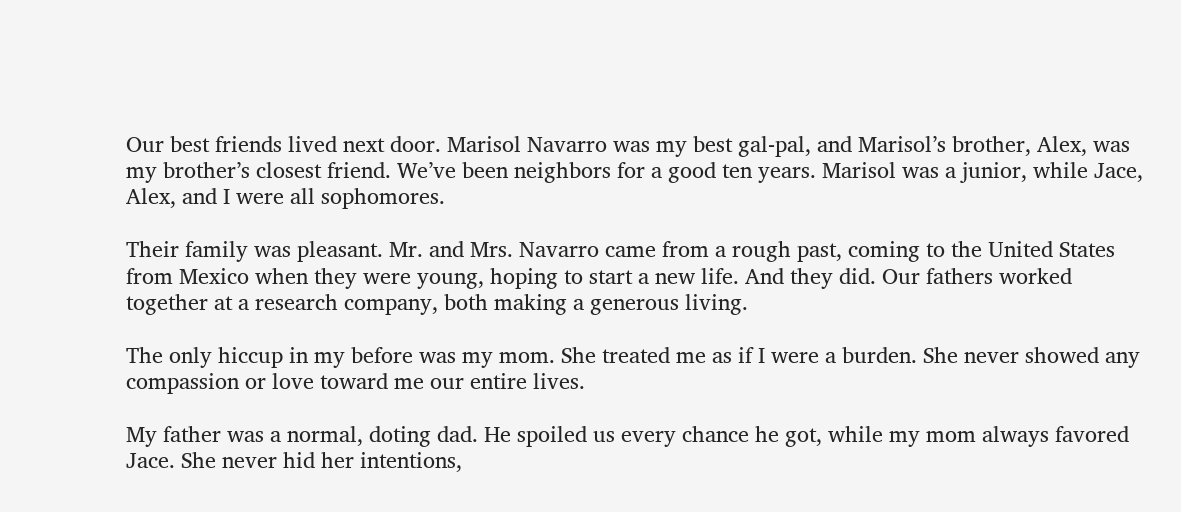Our best friends lived next door. Marisol Navarro was my best gal-pal, and Marisol’s brother, Alex, was my brother’s closest friend. We’ve been neighbors for a good ten years. Marisol was a junior, while Jace, Alex, and I were all sophomores.

Their family was pleasant. Mr. and Mrs. Navarro came from a rough past, coming to the United States from Mexico when they were young, hoping to start a new life. And they did. Our fathers worked together at a research company, both making a generous living.

The only hiccup in my before was my mom. She treated me as if I were a burden. She never showed any compassion or love toward me our entire lives.

My father was a normal, doting dad. He spoiled us every chance he got, while my mom always favored Jace. She never hid her intentions,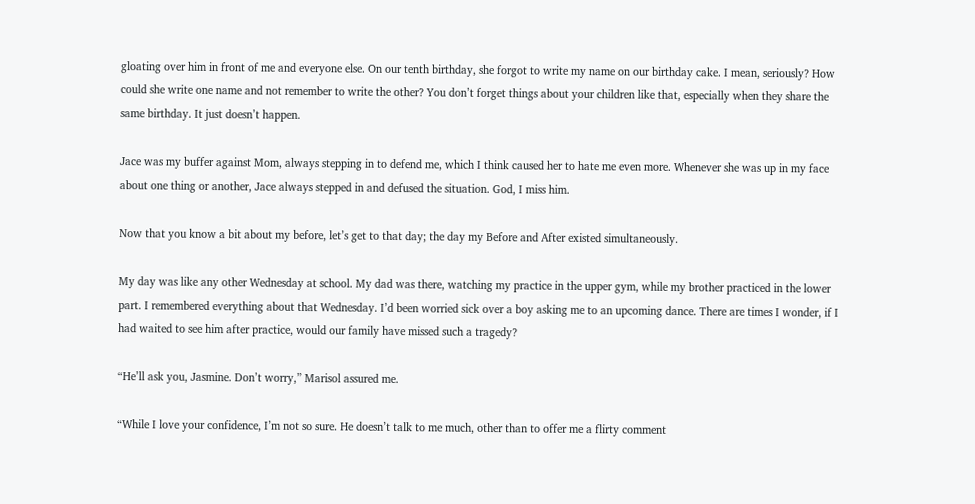gloating over him in front of me and everyone else. On our tenth birthday, she forgot to write my name on our birthday cake. I mean, seriously? How could she write one name and not remember to write the other? You don’t forget things about your children like that, especially when they share the same birthday. It just doesn’t happen.

Jace was my buffer against Mom, always stepping in to defend me, which I think caused her to hate me even more. Whenever she was up in my face about one thing or another, Jace always stepped in and defused the situation. God, I miss him.

Now that you know a bit about my before, let’s get to that day; the day my Before and After existed simultaneously.

My day was like any other Wednesday at school. My dad was there, watching my practice in the upper gym, while my brother practiced in the lower part. I remembered everything about that Wednesday. I’d been worried sick over a boy asking me to an upcoming dance. There are times I wonder, if I had waited to see him after practice, would our family have missed such a tragedy?

“He’ll ask you, Jasmine. Don’t worry,” Marisol assured me.

“While I love your confidence, I’m not so sure. He doesn’t talk to me much, other than to offer me a flirty comment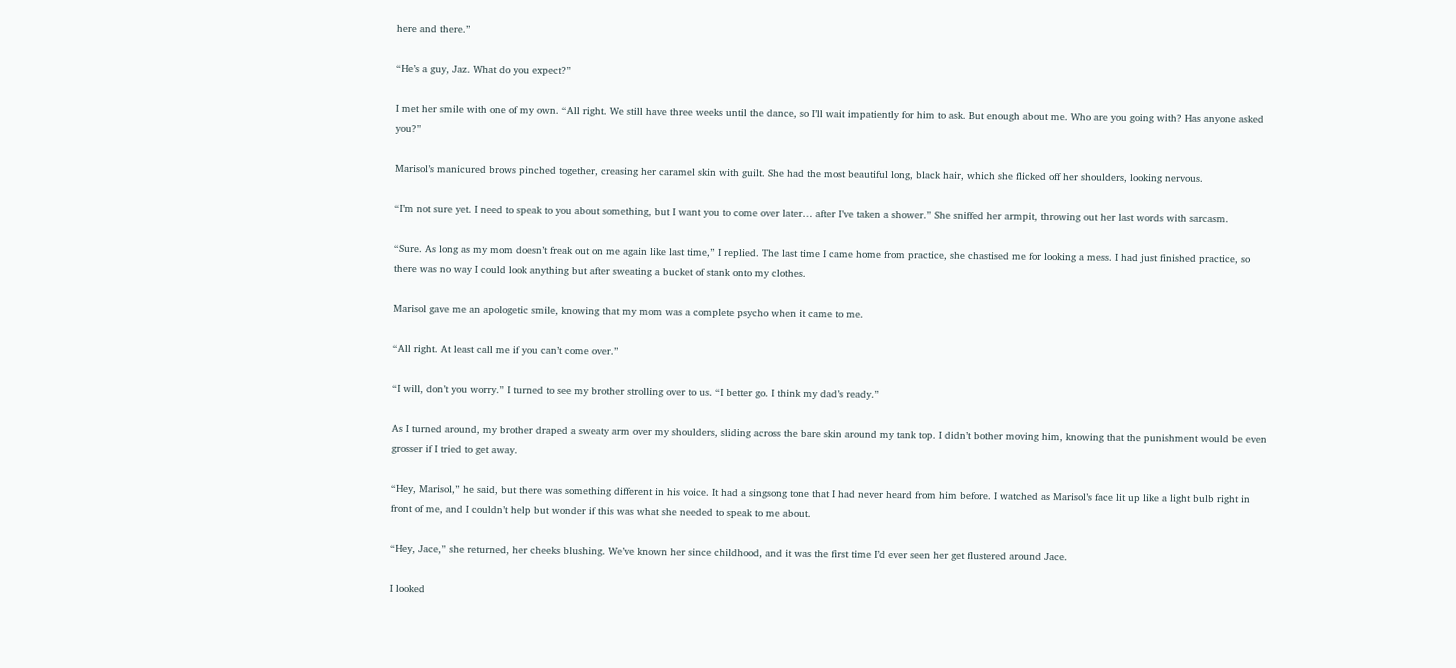here and there.”

“He’s a guy, Jaz. What do you expect?”

I met her smile with one of my own. “All right. We still have three weeks until the dance, so I’ll wait impatiently for him to ask. But enough about me. Who are you going with? Has anyone asked you?”

Marisol’s manicured brows pinched together, creasing her caramel skin with guilt. She had the most beautiful long, black hair, which she flicked off her shoulders, looking nervous.

“I’m not sure yet. I need to speak to you about something, but I want you to come over later… after I’ve taken a shower.” She sniffed her armpit, throwing out her last words with sarcasm.

“Sure. As long as my mom doesn’t freak out on me again like last time,” I replied. The last time I came home from practice, she chastised me for looking a mess. I had just finished practice, so there was no way I could look anything but after sweating a bucket of stank onto my clothes.

Marisol gave me an apologetic smile, knowing that my mom was a complete psycho when it came to me.

“All right. At least call me if you can’t come over.”

“I will, don’t you worry.” I turned to see my brother strolling over to us. “I better go. I think my dad’s ready.”

As I turned around, my brother draped a sweaty arm over my shoulders, sliding across the bare skin around my tank top. I didn’t bother moving him, knowing that the punishment would be even grosser if I tried to get away.

“Hey, Marisol,” he said, but there was something different in his voice. It had a singsong tone that I had never heard from him before. I watched as Marisol’s face lit up like a light bulb right in front of me, and I couldn’t help but wonder if this was what she needed to speak to me about.

“Hey, Jace,” she returned, her cheeks blushing. We’ve known her since childhood, and it was the first time I’d ever seen her get flustered around Jace.

I looked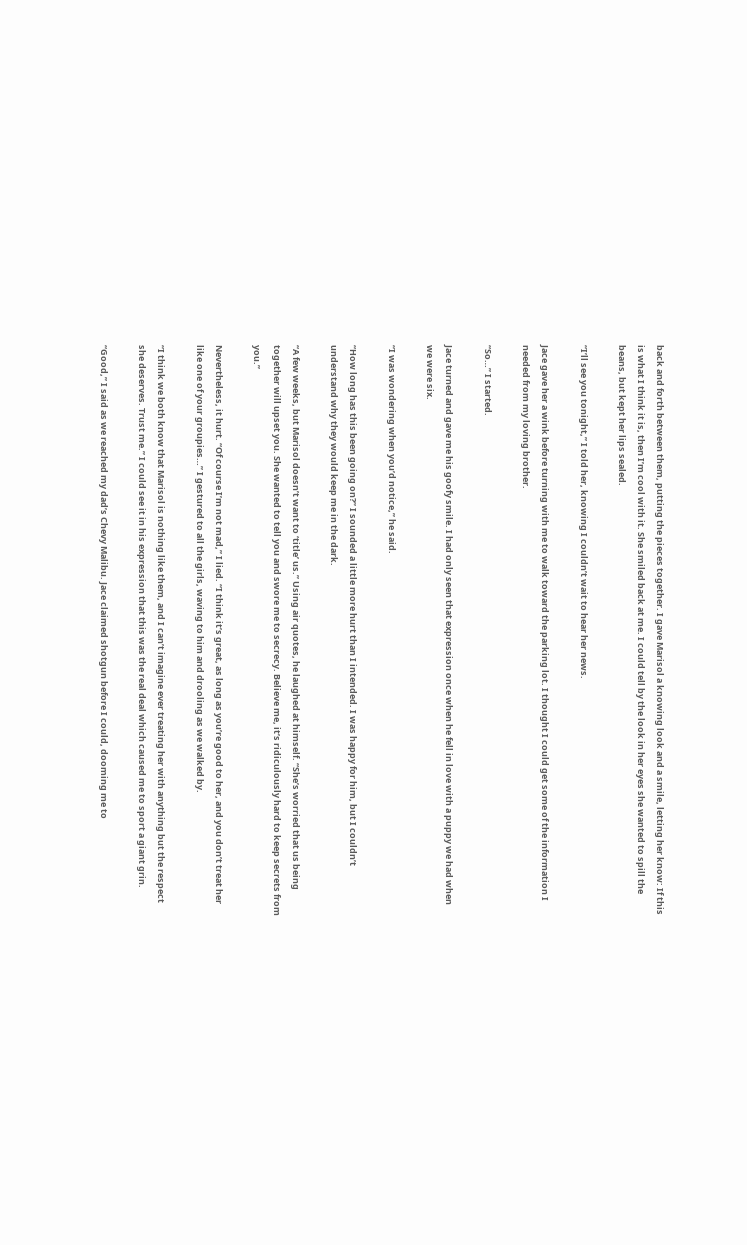back and forth between them, putting the pieces together. I gave Marisol a knowing look and a smile, letting her know: If this is what I think it is, then I’m cool with it. She smiled back at me. I could tell by the look in her eyes she wanted to spill the beans, but kept her lips sealed.

“I’ll see you tonight,” I told her, knowing I couldn’t wait to hear her news.

Jace gave her a wink before turning with me to walk toward the parking lot. I thought I could get some of the information I needed from my loving brother.

“So…” I started.

Jace turned and gave me his goofy smile. I had only seen that expression once when he fell in love with a puppy we had when we were six.

“I was wondering when you’d notice,” he said.

“How long has this been going on?” I sounded a little more hurt than I intended. I was happy for him, but I couldn’t understand why they would keep me in the dark.

“A few weeks, but Marisol doesn’t want to ‘title’ us.” Using air quotes, he laughed at himself. “She’s worried that us being together will upset you. She wanted to tell you and swore me to secrecy. Believe me, it’s ridiculously hard to keep secrets from you.”

Nevertheless, it hurt. “Of course I’m not mad,” I lied. “I think it’s great, as long as you’re good to her, and you don’t treat her like one of your groupies…” I gestured to all the girls, waving to him and drooling as we walked by.

“I think we both know that Marisol is nothing like them, and I can’t imagine ever treating her with anything but the respect she deserves. Trust me.” I could see it in his expression that this was the real deal which caused me to sport a giant grin.

“Good,” I said as we reached my dad’s Chevy Malibu. Jace claimed shotgun before I could, dooming me to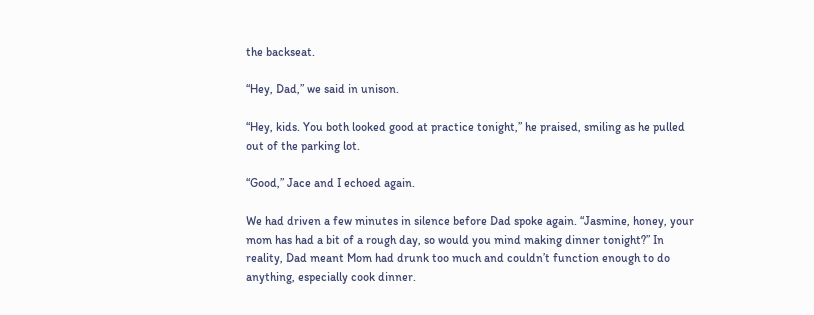the backseat.

“Hey, Dad,” we said in unison.

“Hey, kids. You both looked good at practice tonight,” he praised, smiling as he pulled out of the parking lot.

“Good,” Jace and I echoed again.

We had driven a few minutes in silence before Dad spoke again. “Jasmine, honey, your mom has had a bit of a rough day, so would you mind making dinner tonight?” In reality, Dad meant Mom had drunk too much and couldn’t function enough to do anything, especially cook dinner.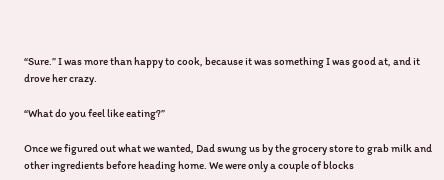“Sure.” I was more than happy to cook, because it was something I was good at, and it drove her crazy.

“What do you feel like eating?”

Once we figured out what we wanted, Dad swung us by the grocery store to grab milk and other ingredients before heading home. We were only a couple of blocks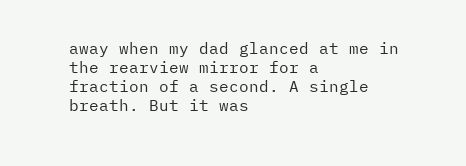away when my dad glanced at me in the rearview mirror for a fraction of a second. A single breath. But it was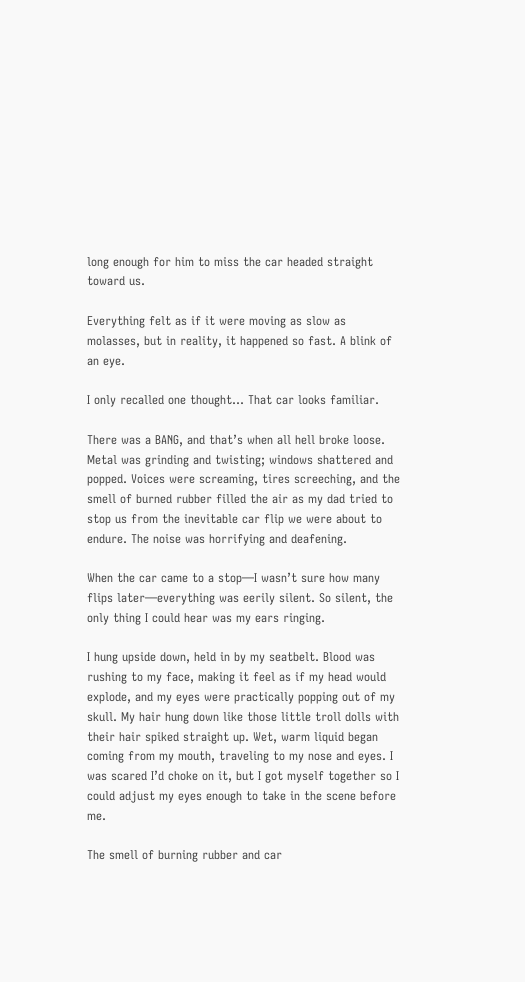long enough for him to miss the car headed straight toward us.

Everything felt as if it were moving as slow as molasses, but in reality, it happened so fast. A blink of an eye.

I only recalled one thought… That car looks familiar.

There was a BANG, and that’s when all hell broke loose. Metal was grinding and twisting; windows shattered and popped. Voices were screaming, tires screeching, and the smell of burned rubber filled the air as my dad tried to stop us from the inevitable car flip we were about to endure. The noise was horrifying and deafening.

When the car came to a stop—I wasn’t sure how many flips later—everything was eerily silent. So silent, the only thing I could hear was my ears ringing.

I hung upside down, held in by my seatbelt. Blood was rushing to my face, making it feel as if my head would explode, and my eyes were practically popping out of my skull. My hair hung down like those little troll dolls with their hair spiked straight up. Wet, warm liquid began coming from my mouth, traveling to my nose and eyes. I was scared I’d choke on it, but I got myself together so I could adjust my eyes enough to take in the scene before me.

The smell of burning rubber and car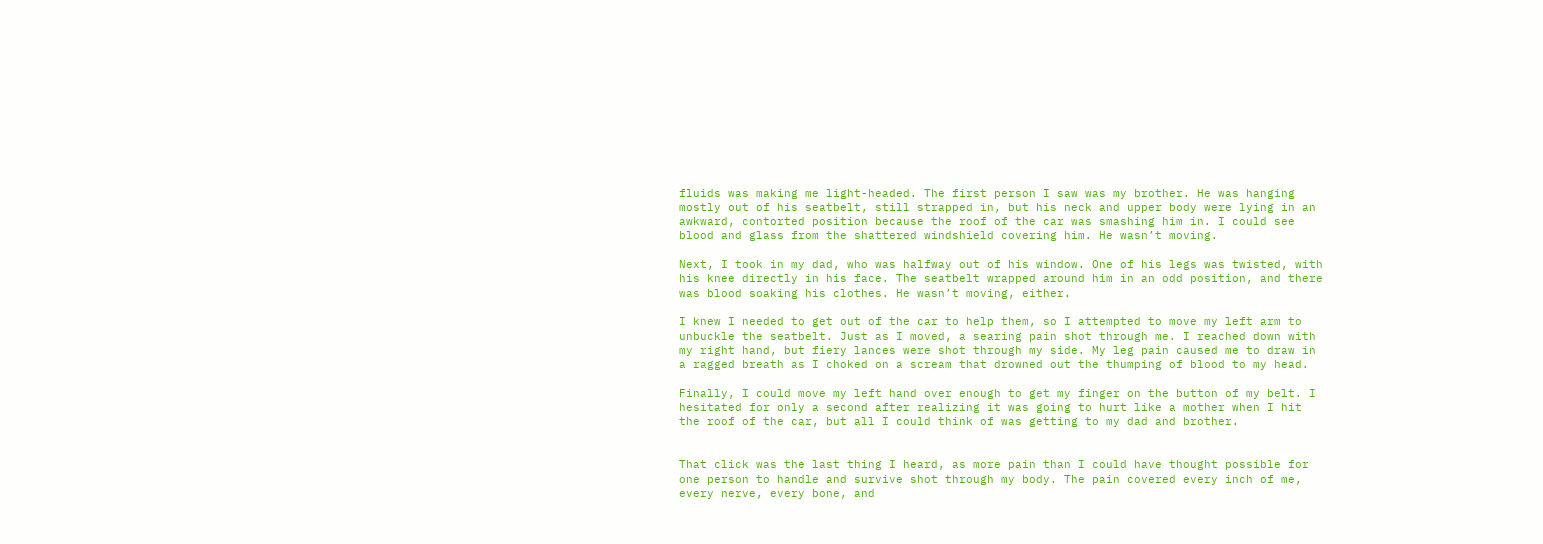fluids was making me light-headed. The first person I saw was my brother. He was hanging mostly out of his seatbelt, still strapped in, but his neck and upper body were lying in an awkward, contorted position because the roof of the car was smashing him in. I could see blood and glass from the shattered windshield covering him. He wasn’t moving.

Next, I took in my dad, who was halfway out of his window. One of his legs was twisted, with his knee directly in his face. The seatbelt wrapped around him in an odd position, and there was blood soaking his clothes. He wasn’t moving, either.

I knew I needed to get out of the car to help them, so I attempted to move my left arm to unbuckle the seatbelt. Just as I moved, a searing pain shot through me. I reached down with my right hand, but fiery lances were shot through my side. My leg pain caused me to draw in a ragged breath as I choked on a scream that drowned out the thumping of blood to my head.

Finally, I could move my left hand over enough to get my finger on the button of my belt. I hesitated for only a second after realizing it was going to hurt like a mother when I hit the roof of the car, but all I could think of was getting to my dad and brother.


That click was the last thing I heard, as more pain than I could have thought possible for one person to handle and survive shot through my body. The pain covered every inch of me, every nerve, every bone, and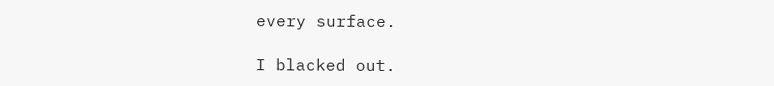every surface.

I blacked out.